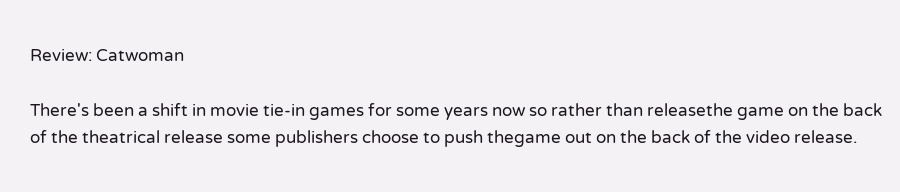Review: Catwoman

There's been a shift in movie tie-in games for some years now so rather than releasethe game on the back of the theatrical release some publishers choose to push thegame out on the back of the video release.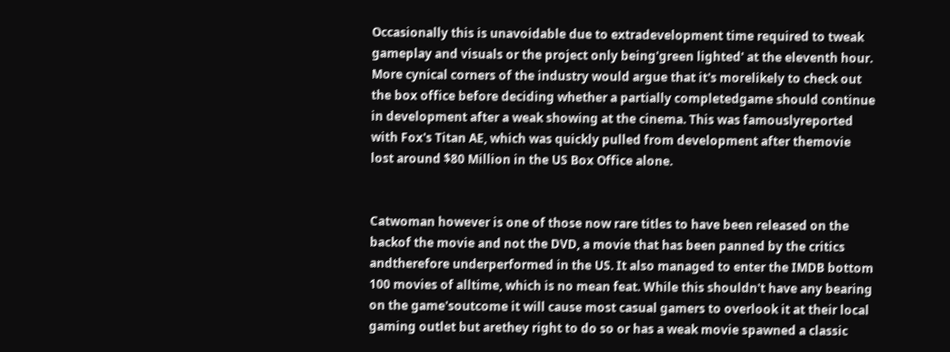Occasionally this is unavoidable due to extradevelopment time required to tweak gameplay and visuals or the project only being'green lighted' at the eleventh hour. More cynical corners of the industry would argue that it's morelikely to check out the box office before deciding whether a partially completedgame should continue in development after a weak showing at the cinema. This was famouslyreported with Fox's Titan AE, which was quickly pulled from development after themovie lost around $80 Million in the US Box Office alone.


Catwoman however is one of those now rare titles to have been released on the backof the movie and not the DVD, a movie that has been panned by the critics andtherefore underperformed in the US. It also managed to enter the IMDB bottom 100 movies of alltime, which is no mean feat. While this shouldn't have any bearing on the game'soutcome it will cause most casual gamers to overlook it at their local gaming outlet but arethey right to do so or has a weak movie spawned a classic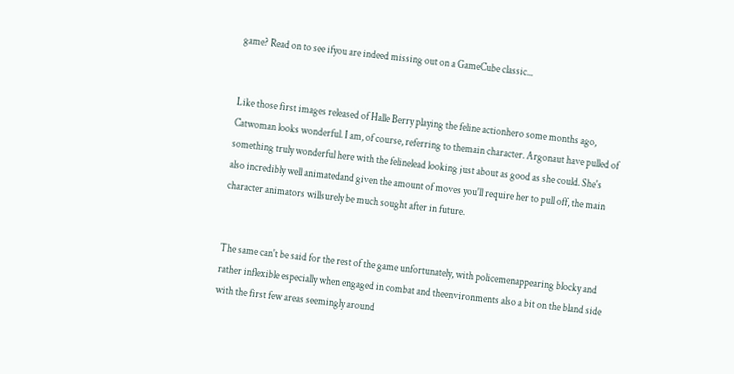game? Read on to see ifyou are indeed missing out on a GameCube classic...


Like those first images released of Halle Berry playing the feline actionhero some months ago, Catwoman looks wonderful. I am, of course, referring to themain character. Argonaut have pulled of something truly wonderful here with the felinelead looking just about as good as she could. She's also incredibly well animatedand given the amount of moves you'll require her to pull off, the main character animators willsurely be much sought after in future.


The same can't be said for the rest of the game unfortunately, with policemenappearing blocky and rather inflexible especially when engaged in combat and theenvironments also a bit on the bland side with the first few areas seemingly around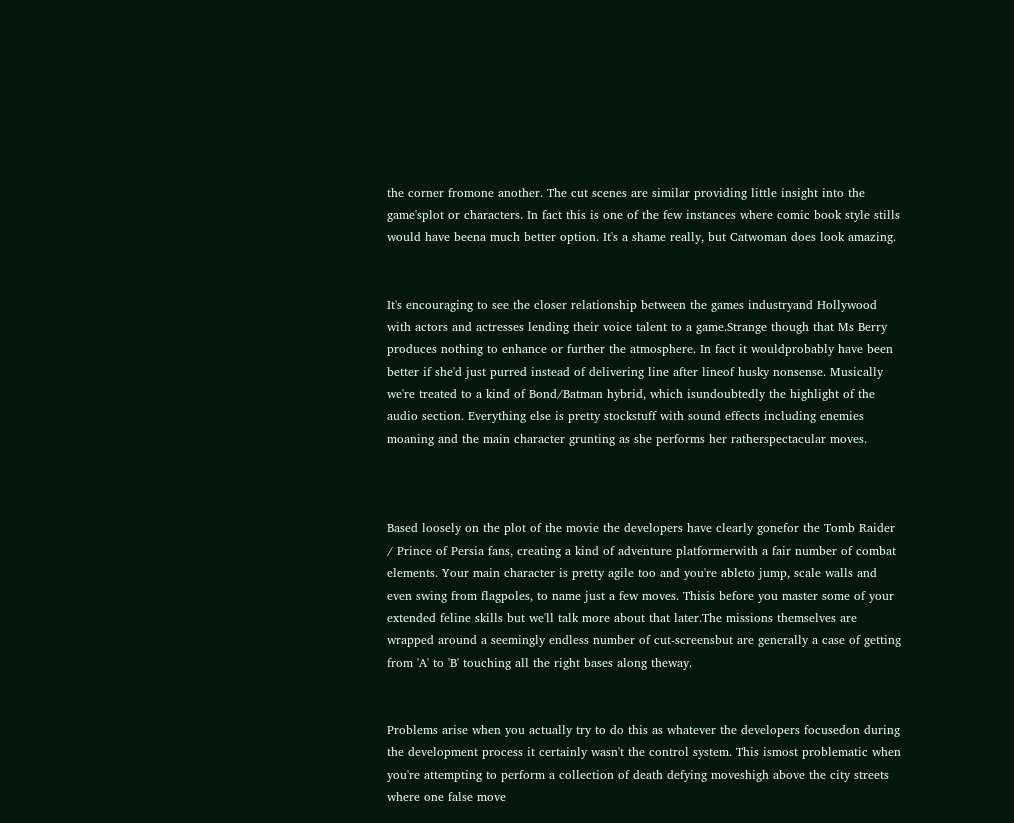the corner fromone another. The cut scenes are similar providing little insight into the game'splot or characters. In fact this is one of the few instances where comic book style stills would have beena much better option. It's a shame really, but Catwoman does look amazing.


It's encouraging to see the closer relationship between the games industryand Hollywood with actors and actresses lending their voice talent to a game.Strange though that Ms Berry produces nothing to enhance or further the atmosphere. In fact it wouldprobably have been better if she'd just purred instead of delivering line after lineof husky nonsense. Musically we're treated to a kind of Bond/Batman hybrid, which isundoubtedly the highlight of the audio section. Everything else is pretty stockstuff with sound effects including enemies moaning and the main character grunting as she performs her ratherspectacular moves.



Based loosely on the plot of the movie the developers have clearly gonefor the Tomb Raider / Prince of Persia fans, creating a kind of adventure platformerwith a fair number of combat elements. Your main character is pretty agile too and you're ableto jump, scale walls and even swing from flagpoles, to name just a few moves. Thisis before you master some of your extended feline skills but we'll talk more about that later.The missions themselves are wrapped around a seemingly endless number of cut-screensbut are generally a case of getting from 'A' to 'B' touching all the right bases along theway.


Problems arise when you actually try to do this as whatever the developers focusedon during the development process it certainly wasn't the control system. This ismost problematic when you're attempting to perform a collection of death defying moveshigh above the city streets where one false move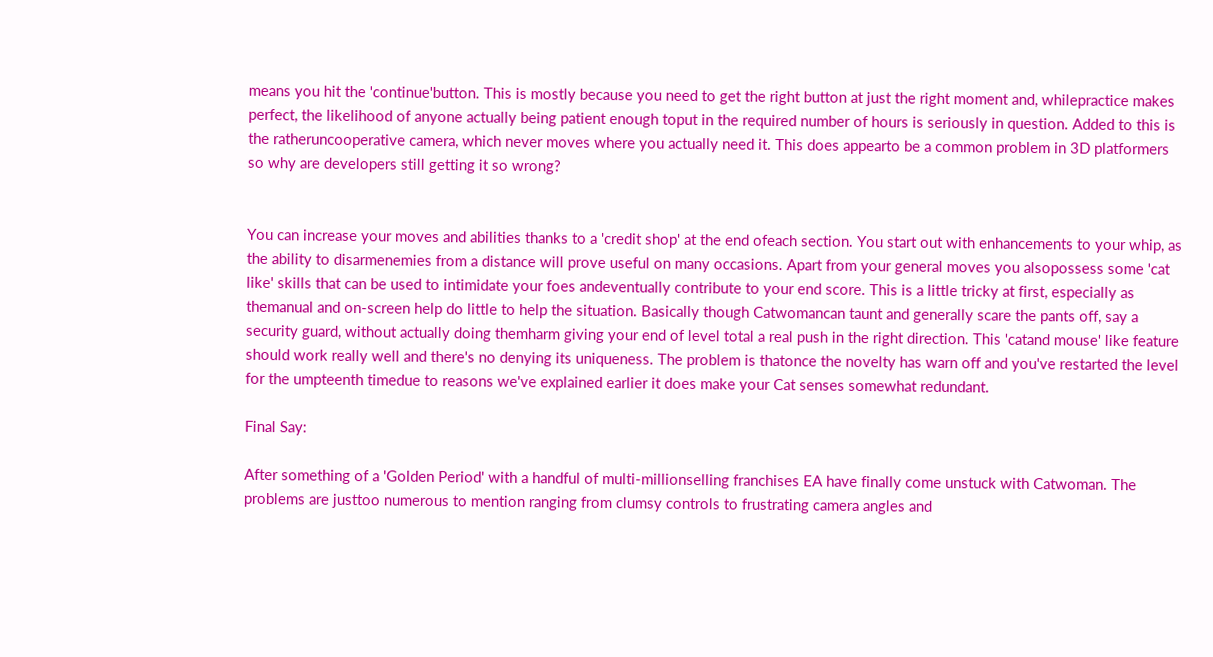means you hit the 'continue'button. This is mostly because you need to get the right button at just the right moment and, whilepractice makes perfect, the likelihood of anyone actually being patient enough toput in the required number of hours is seriously in question. Added to this is the ratheruncooperative camera, which never moves where you actually need it. This does appearto be a common problem in 3D platformers so why are developers still getting it so wrong?


You can increase your moves and abilities thanks to a 'credit shop' at the end ofeach section. You start out with enhancements to your whip, as the ability to disarmenemies from a distance will prove useful on many occasions. Apart from your general moves you alsopossess some 'cat like' skills that can be used to intimidate your foes andeventually contribute to your end score. This is a little tricky at first, especially as themanual and on-screen help do little to help the situation. Basically though Catwomancan taunt and generally scare the pants off, say a security guard, without actually doing themharm giving your end of level total a real push in the right direction. This 'catand mouse' like feature should work really well and there's no denying its uniqueness. The problem is thatonce the novelty has warn off and you've restarted the level for the umpteenth timedue to reasons we've explained earlier it does make your Cat senses somewhat redundant.

Final Say:

After something of a 'Golden Period' with a handful of multi-millionselling franchises EA have finally come unstuck with Catwoman. The problems are justtoo numerous to mention ranging from clumsy controls to frustrating camera angles and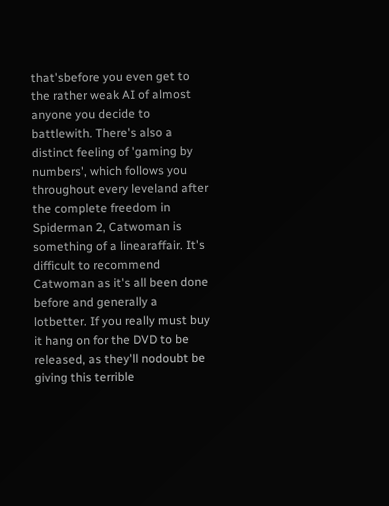that'sbefore you even get to the rather weak AI of almost anyone you decide to battlewith. There's also a distinct feeling of 'gaming by numbers', which follows you throughout every leveland after the complete freedom in Spiderman 2, Catwoman is something of a linearaffair. It's difficult to recommend Catwoman as it's all been done before and generally a lotbetter. If you really must buy it hang on for the DVD to be released, as they'll nodoubt be giving this terrible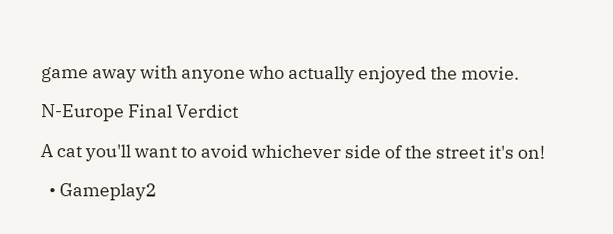game away with anyone who actually enjoyed the movie.

N-Europe Final Verdict

A cat you'll want to avoid whichever side of the street it's on!

  • Gameplay2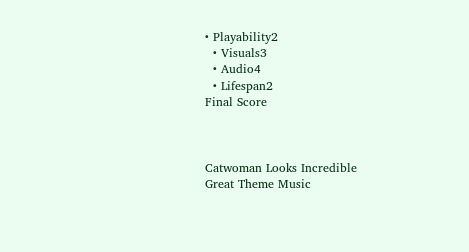• Playability2
  • Visuals3
  • Audio4
  • Lifespan2
Final Score



Catwoman Looks Incredible
Great Theme Music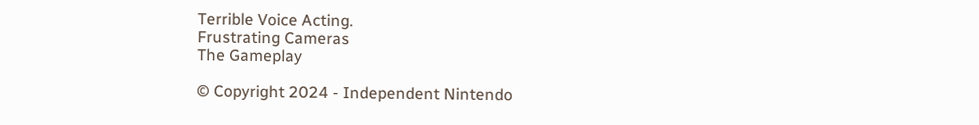Terrible Voice Acting.
Frustrating Cameras
The Gameplay

© Copyright 2024 - Independent Nintendo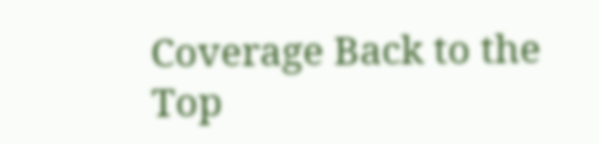Coverage Back to the Top